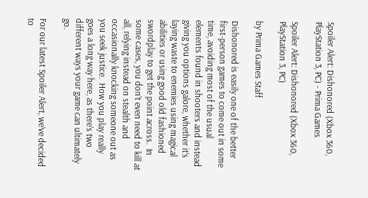Spoiler Alert: Dishonored (Xbox 360, PlayStation 3, PC) - Prima Games

Spoiler Alert: Dishonored (Xbox 360, PlayStation 3, PC)

by Prima Games Staff

Dishonored is easily one of the better first-person games to come out in some time, avoiding most of the usual elements found in shooters and instead giving you options galore, whether it’s laying waste to enemies using magical abilities or using good old fashioned swordplay to get the point across.  In some cases, you don’t even need to kill at all, relying instead on stealth and occasionally knocking someone out as you seek justice.  How you play really goes a long way here, as there’s two different ways your game can ultimately go.

For our latest Spoiler Alert, we’ve decided to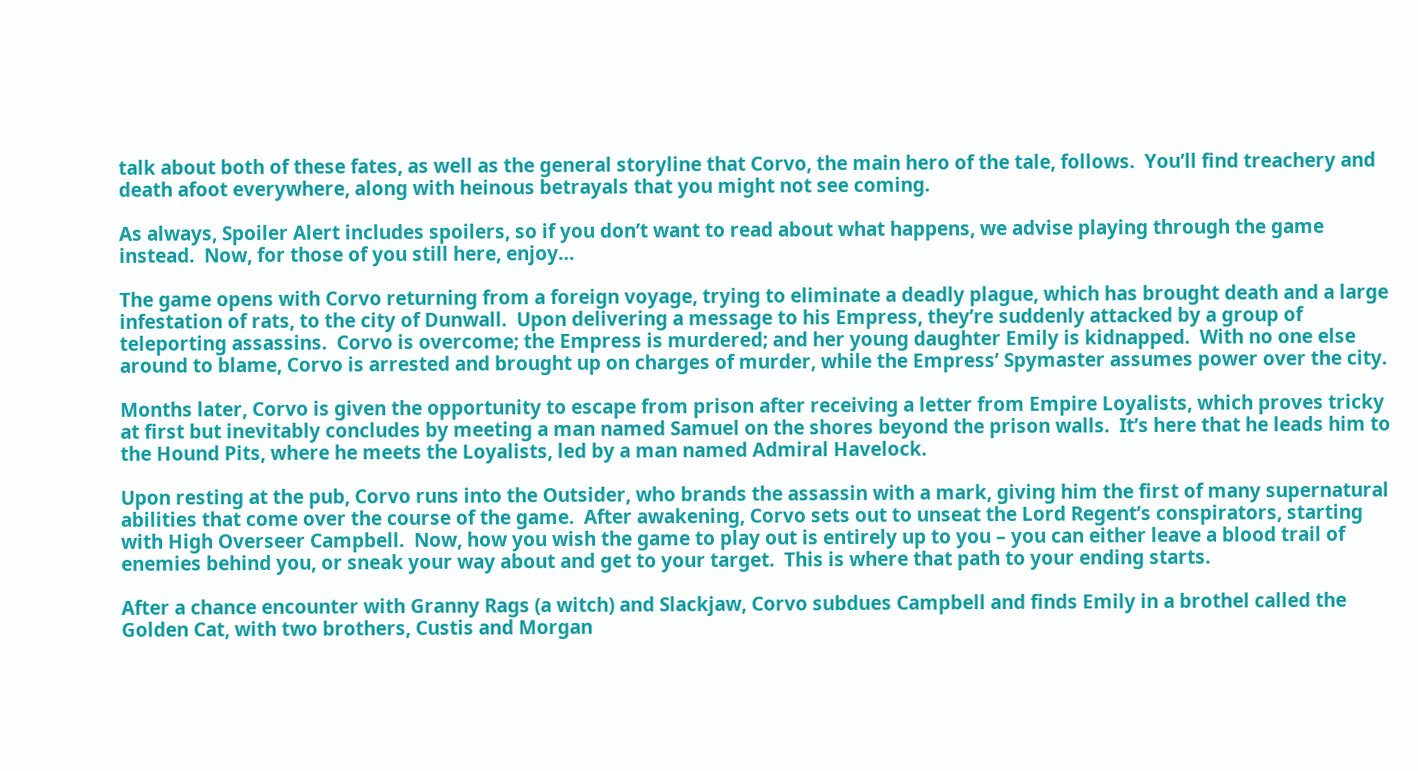talk about both of these fates, as well as the general storyline that Corvo, the main hero of the tale, follows.  You’ll find treachery and death afoot everywhere, along with heinous betrayals that you might not see coming.

As always, Spoiler Alert includes spoilers, so if you don’t want to read about what happens, we advise playing through the game instead.  Now, for those of you still here, enjoy…

The game opens with Corvo returning from a foreign voyage, trying to eliminate a deadly plague, which has brought death and a large infestation of rats, to the city of Dunwall.  Upon delivering a message to his Empress, they’re suddenly attacked by a group of teleporting assassins.  Corvo is overcome; the Empress is murdered; and her young daughter Emily is kidnapped.  With no one else around to blame, Corvo is arrested and brought up on charges of murder, while the Empress’ Spymaster assumes power over the city.

Months later, Corvo is given the opportunity to escape from prison after receiving a letter from Empire Loyalists, which proves tricky at first but inevitably concludes by meeting a man named Samuel on the shores beyond the prison walls.  It’s here that he leads him to the Hound Pits, where he meets the Loyalists, led by a man named Admiral Havelock.

Upon resting at the pub, Corvo runs into the Outsider, who brands the assassin with a mark, giving him the first of many supernatural abilities that come over the course of the game.  After awakening, Corvo sets out to unseat the Lord Regent’s conspirators, starting with High Overseer Campbell.  Now, how you wish the game to play out is entirely up to you – you can either leave a blood trail of enemies behind you, or sneak your way about and get to your target.  This is where that path to your ending starts.

After a chance encounter with Granny Rags (a witch) and Slackjaw, Corvo subdues Campbell and finds Emily in a brothel called the Golden Cat, with two brothers, Custis and Morgan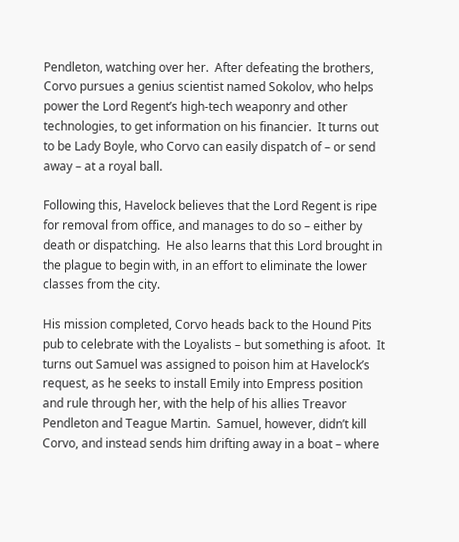Pendleton, watching over her.  After defeating the brothers, Corvo pursues a genius scientist named Sokolov, who helps power the Lord Regent’s high-tech weaponry and other technologies, to get information on his financier.  It turns out to be Lady Boyle, who Corvo can easily dispatch of – or send away – at a royal ball.

Following this, Havelock believes that the Lord Regent is ripe for removal from office, and manages to do so – either by death or dispatching.  He also learns that this Lord brought in the plague to begin with, in an effort to eliminate the lower classes from the city.

His mission completed, Corvo heads back to the Hound Pits pub to celebrate with the Loyalists – but something is afoot.  It turns out Samuel was assigned to poison him at Havelock’s request, as he seeks to install Emily into Empress position and rule through her, with the help of his allies Treavor Pendleton and Teague Martin.  Samuel, however, didn’t kill Corvo, and instead sends him drifting away in a boat – where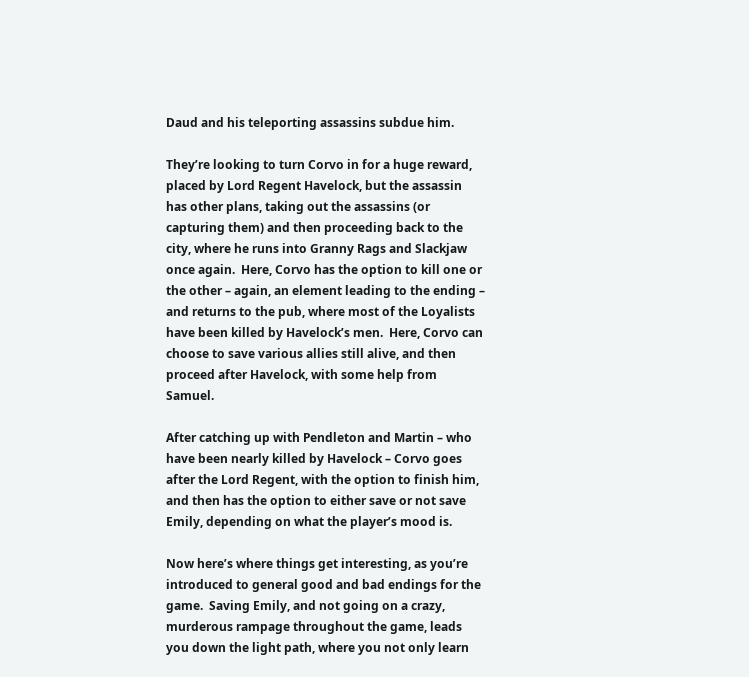Daud and his teleporting assassins subdue him.

They’re looking to turn Corvo in for a huge reward, placed by Lord Regent Havelock, but the assassin has other plans, taking out the assassins (or capturing them) and then proceeding back to the city, where he runs into Granny Rags and Slackjaw once again.  Here, Corvo has the option to kill one or the other – again, an element leading to the ending – and returns to the pub, where most of the Loyalists have been killed by Havelock’s men.  Here, Corvo can choose to save various allies still alive, and then proceed after Havelock, with some help from Samuel.

After catching up with Pendleton and Martin – who have been nearly killed by Havelock – Corvo goes after the Lord Regent, with the option to finish him, and then has the option to either save or not save Emily, depending on what the player’s mood is.

Now here’s where things get interesting, as you’re introduced to general good and bad endings for the game.  Saving Emily, and not going on a crazy, murderous rampage throughout the game, leads you down the light path, where you not only learn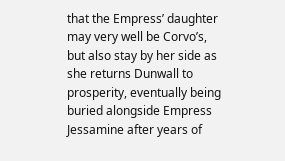that the Empress’ daughter may very well be Corvo’s, but also stay by her side as she returns Dunwall to prosperity, eventually being buried alongside Empress Jessamine after years of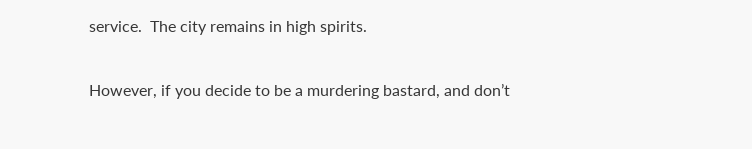service.  The city remains in high spirits.

However, if you decide to be a murdering bastard, and don’t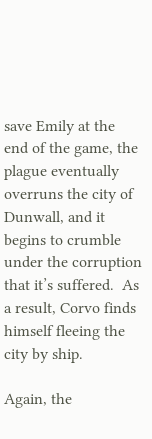save Emily at the end of the game, the plague eventually overruns the city of Dunwall, and it begins to crumble under the corruption that it’s suffered.  As a result, Corvo finds himself fleeing the city by ship.

Again, the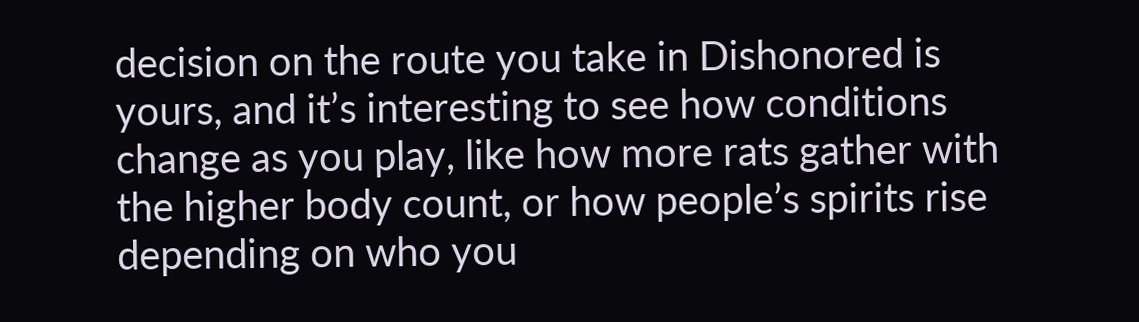decision on the route you take in Dishonored is yours, and it’s interesting to see how conditions change as you play, like how more rats gather with the higher body count, or how people’s spirits rise depending on who you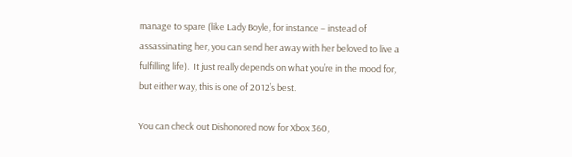manage to spare (like Lady Boyle, for instance – instead of assassinating her, you can send her away with her beloved to live a fulfilling life).  It just really depends on what you’re in the mood for, but either way, this is one of 2012’s best.

You can check out Dishonored now for Xbox 360,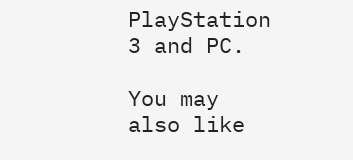PlayStation 3 and PC.

You may also like